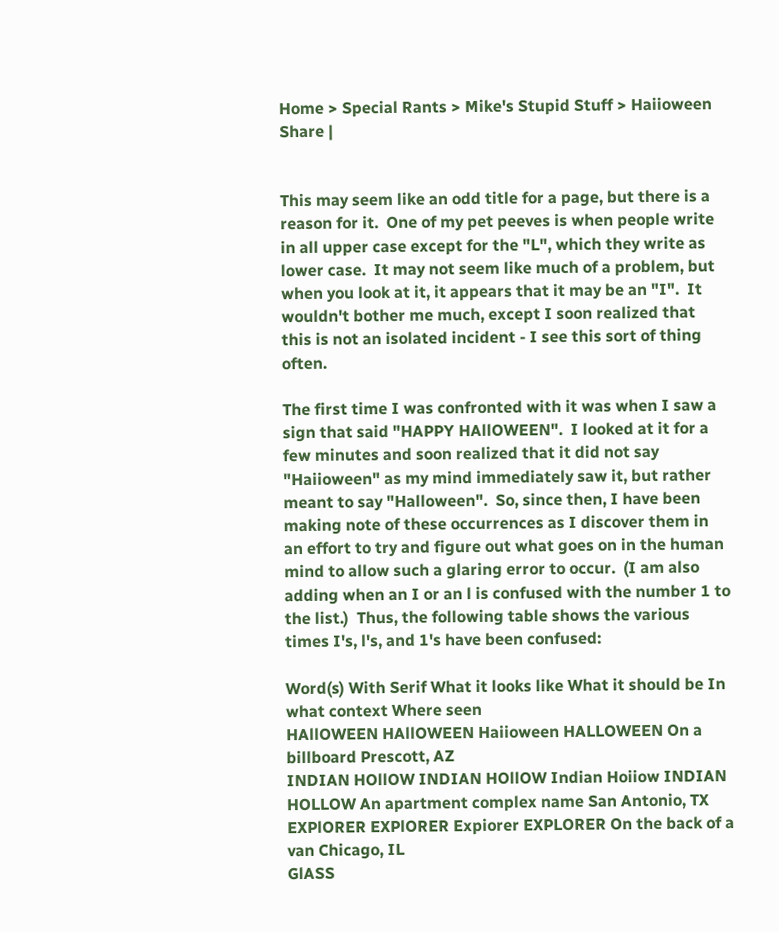Home > Special Rants > Mike's Stupid Stuff > Haiioween
Share |


This may seem like an odd title for a page, but there is a reason for it.  One of my pet peeves is when people write in all upper case except for the "L", which they write as lower case.  It may not seem like much of a problem, but when you look at it, it appears that it may be an "I".  It wouldn't bother me much, except I soon realized that this is not an isolated incident - I see this sort of thing often.

The first time I was confronted with it was when I saw a sign that said "HAPPY HAllOWEEN".  I looked at it for a few minutes and soon realized that it did not say "Haiioween" as my mind immediately saw it, but rather meant to say "Halloween".  So, since then, I have been making note of these occurrences as I discover them in an effort to try and figure out what goes on in the human mind to allow such a glaring error to occur.  (I am also adding when an I or an l is confused with the number 1 to the list.)  Thus, the following table shows the various times I's, l's, and 1's have been confused:

Word(s) With Serif What it looks like What it should be In what context Where seen
HAllOWEEN HAllOWEEN Haiioween HALLOWEEN On a billboard Prescott, AZ
INDIAN HOllOW INDIAN HOllOW Indian Hoiiow INDIAN HOLLOW An apartment complex name San Antonio, TX
EXPlORER EXPlORER Expiorer EXPLORER On the back of a van Chicago, IL
GlASS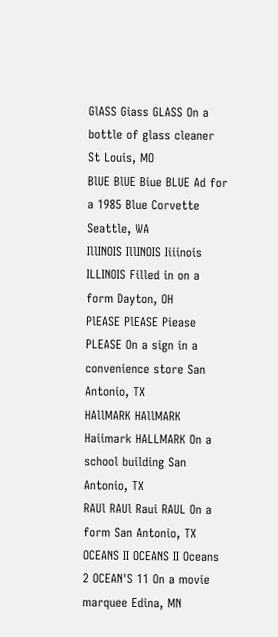GlASS Giass GLASS On a bottle of glass cleaner St Louis, MO
BlUE BlUE Biue BLUE Ad for a 1985 Blue Corvette Seattle, WA
IllINOIS IllINOIS Iiiinois ILLINOIS Filled in on a form Dayton, OH
PlEASE PlEASE Piease PLEASE On a sign in a convenience store San Antonio, TX
HAllMARK HAllMARK Haiimark HALLMARK On a school building San Antonio, TX
RAUl RAUl Raui RAUL On a form San Antonio, TX
OCEANS II OCEANS II Oceans 2 OCEAN'S 11 On a movie marquee Edina, MN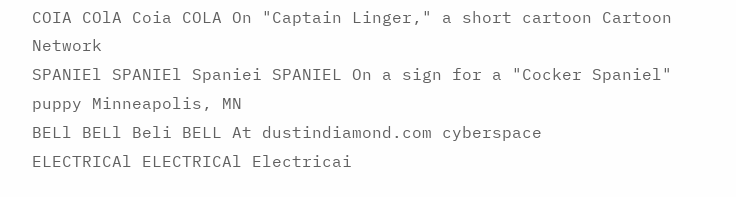COIA COlA Coia COLA On "Captain Linger," a short cartoon Cartoon Network
SPANIEl SPANIEl Spaniei SPANIEL On a sign for a "Cocker Spaniel" puppy Minneapolis, MN
BELl BELl Beli BELL At dustindiamond.com cyberspace
ELECTRICAl ELECTRICAl Electricai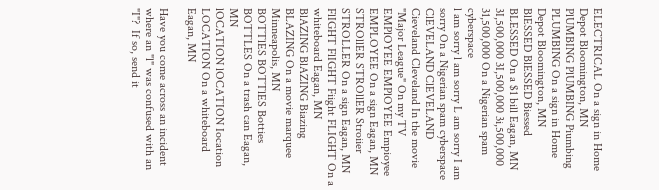ELECTRICAL On a sign in Home Depot Bloomington, MN
PlUMBING PlUMBING Piumbing PLUMBING On a sign in Home Depot Bloomington, MN
BlESSED BlESSED Biessed BLESSED On a $1 bill Eagan, MN
3I,500,000 3I,500,000 3i,500,000 31,500,000 On a Nigerian spam cyberspace
l am sorry l am sorry L am sorry I am sorry On a Nigerian spam cyberspace
ClEVELAND ClEVELAND Cieveland Cleveland In the movie "Major League" On my TV
EMPlOYEE EMPlOYEE Empioyee EMPLOYEE On a sign Eagan, MN
STROllER STROllER Stroiier STROLLER On a sign Eagan, MN
FlIGHT FlIGHT Fiight FLIGHT On a whiteboard Eagan, MN
BlAZING BlAZING Biazing BLAZING On a movie marquee Minneapolis, MN
BOTTlES BOTTlES Botties BOTTLES On a trash can Eagan, MN
lOCATION lOCATION Iocation LOCATION On a whiteboard Eagan, MN

Have you come across an incident where an "l" was confused with an "I"?  If so, send it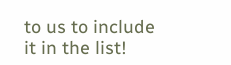to us to include it in the list!